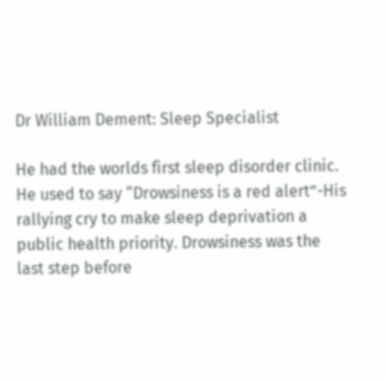Dr William Dement: Sleep Specialist

He had the worlds first sleep disorder clinic. He used to say “Drowsiness is a red alert”-His rallying cry to make sleep deprivation a public health priority. Drowsiness was the last step before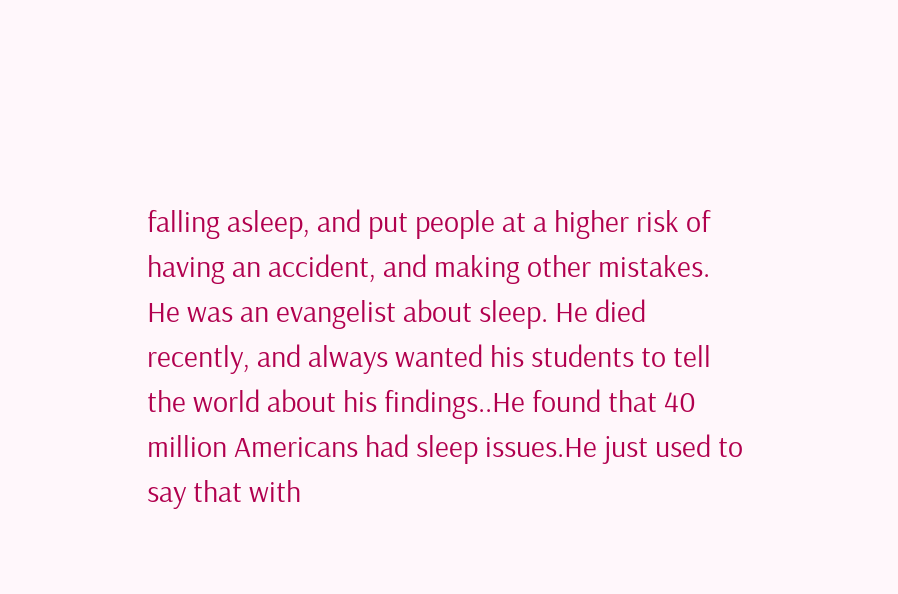falling asleep, and put people at a higher risk of having an accident, and making other mistakes. He was an evangelist about sleep. He died recently, and always wanted his students to tell the world about his findings..He found that 40 million Americans had sleep issues.He just used to say that with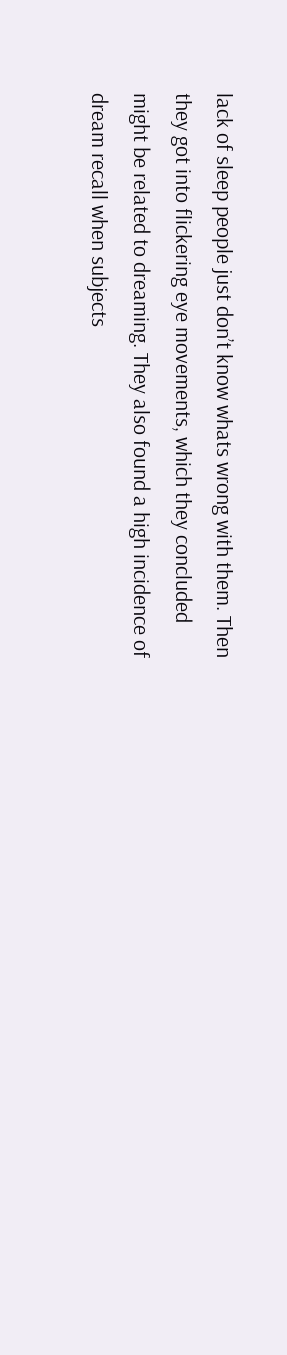lack of sleep people just don’t know whats wrong with them. Then they got into flickering eye movements, which they concluded might be related to dreaming. They also found a high incidence of dream recall when subjects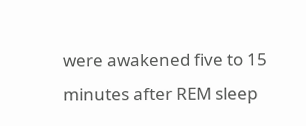were awakened five to 15 minutes after REM sleep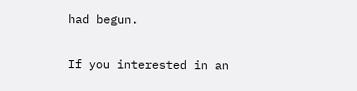had begun.

If you interested in an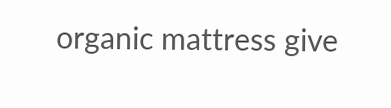organic mattress give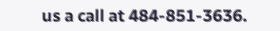us a call at 484-851-3636.